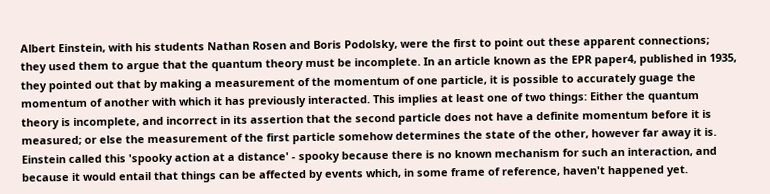Albert Einstein, with his students Nathan Rosen and Boris Podolsky, were the first to point out these apparent connections; they used them to argue that the quantum theory must be incomplete. In an article known as the EPR paper4, published in 1935, they pointed out that by making a measurement of the momentum of one particle, it is possible to accurately guage the momentum of another with which it has previously interacted. This implies at least one of two things: Either the quantum theory is incomplete, and incorrect in its assertion that the second particle does not have a definite momentum before it is measured; or else the measurement of the first particle somehow determines the state of the other, however far away it is. Einstein called this 'spooky action at a distance' - spooky because there is no known mechanism for such an interaction, and because it would entail that things can be affected by events which, in some frame of reference, haven't happened yet.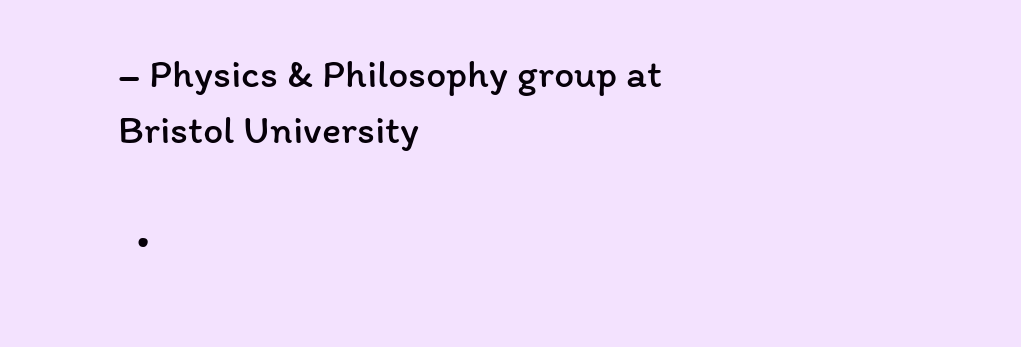– Physics & Philosophy group at Bristol University

  •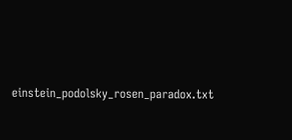einstein_podolsky_rosen_paradox.txt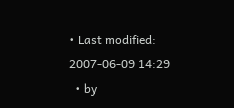• Last modified: 2007-06-09 14:29
  • by